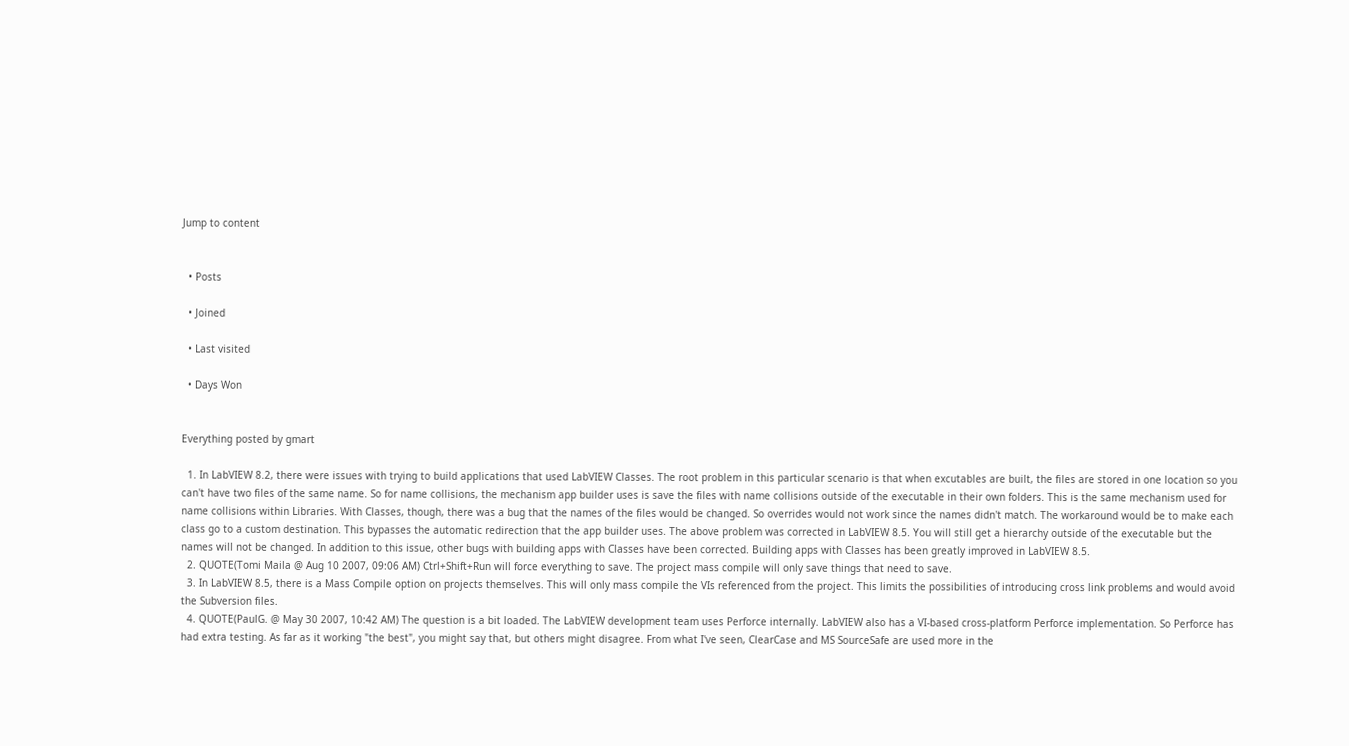Jump to content


  • Posts

  • Joined

  • Last visited

  • Days Won


Everything posted by gmart

  1. In LabVIEW 8.2, there were issues with trying to build applications that used LabVIEW Classes. The root problem in this particular scenario is that when excutables are built, the files are stored in one location so you can't have two files of the same name. So for name collisions, the mechanism app builder uses is save the files with name collisions outside of the executable in their own folders. This is the same mechanism used for name collisions within Libraries. With Classes, though, there was a bug that the names of the files would be changed. So overrides would not work since the names didn't match. The workaround would be to make each class go to a custom destination. This bypasses the automatic redirection that the app builder uses. The above problem was corrected in LabVIEW 8.5. You will still get a hierarchy outside of the executable but the names will not be changed. In addition to this issue, other bugs with building apps with Classes have been corrected. Building apps with Classes has been greatly improved in LabVIEW 8.5.
  2. QUOTE(Tomi Maila @ Aug 10 2007, 09:06 AM) Ctrl+Shift+Run will force everything to save. The project mass compile will only save things that need to save.
  3. In LabVIEW 8.5, there is a Mass Compile option on projects themselves. This will only mass compile the VIs referenced from the project. This limits the possibilities of introducing cross link problems and would avoid the Subversion files.
  4. QUOTE(PaulG. @ May 30 2007, 10:42 AM) The question is a bit loaded. The LabVIEW development team uses Perforce internally. LabVIEW also has a VI-based cross-platform Perforce implementation. So Perforce has had extra testing. As far as it working "the best", you might say that, but others might disagree. From what I've seen, ClearCase and MS SourceSafe are used more in the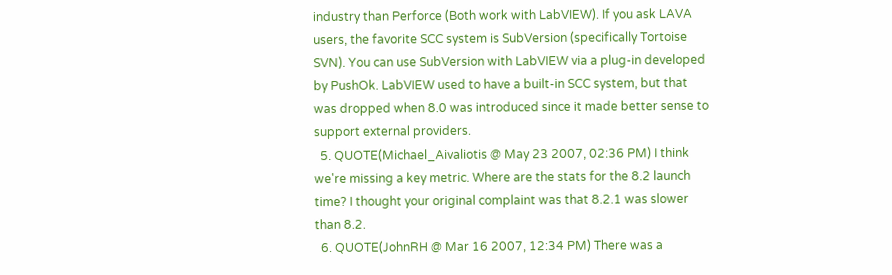industry than Perforce (Both work with LabVIEW). If you ask LAVA users, the favorite SCC system is SubVersion (specifically Tortoise SVN). You can use SubVersion with LabVIEW via a plug-in developed by PushOk. LabVIEW used to have a built-in SCC system, but that was dropped when 8.0 was introduced since it made better sense to support external providers.
  5. QUOTE(Michael_Aivaliotis @ May 23 2007, 02:36 PM) I think we're missing a key metric. Where are the stats for the 8.2 launch time? I thought your original complaint was that 8.2.1 was slower than 8.2.
  6. QUOTE(JohnRH @ Mar 16 2007, 12:34 PM) There was a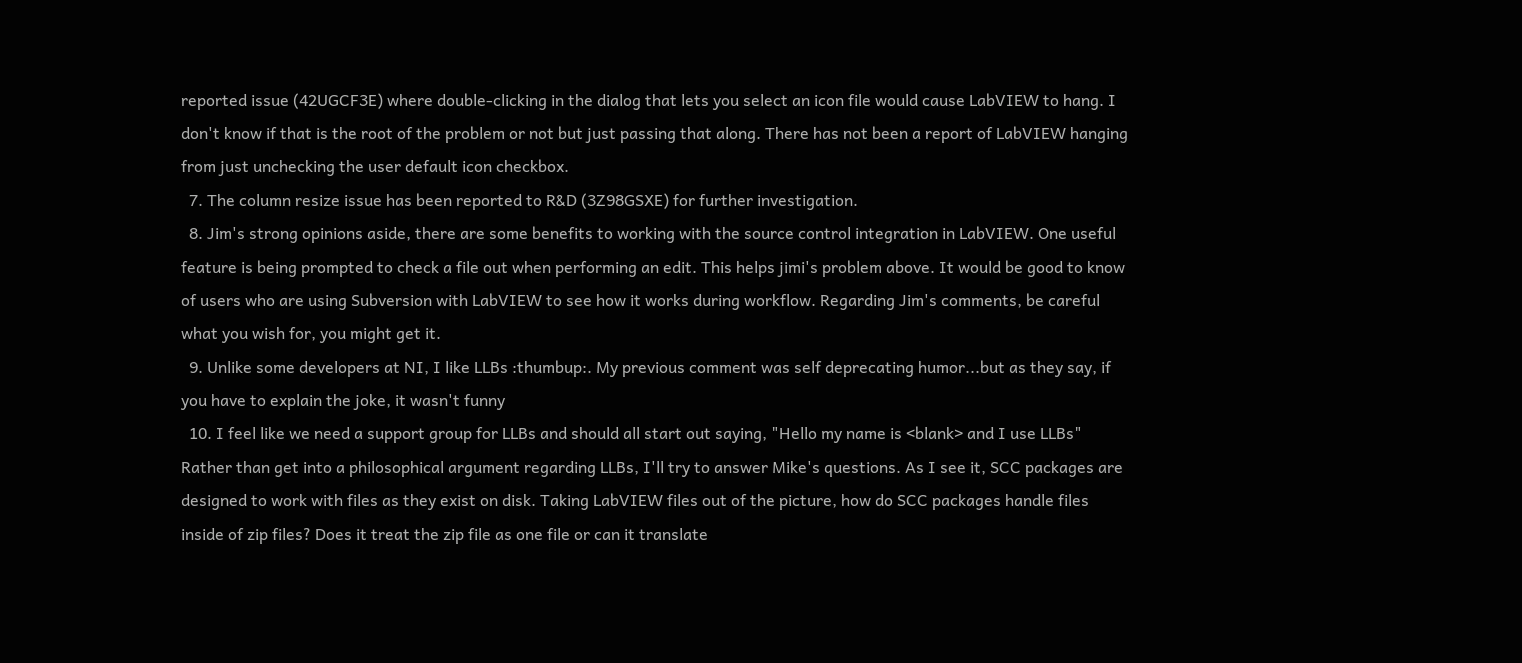reported issue (42UGCF3E) where double-clicking in the dialog that lets you select an icon file would cause LabVIEW to hang. I don't know if that is the root of the problem or not but just passing that along. There has not been a report of LabVIEW hanging from just unchecking the user default icon checkbox.
  7. The column resize issue has been reported to R&D (3Z98GSXE) for further investigation.
  8. Jim's strong opinions aside, there are some benefits to working with the source control integration in LabVIEW. One useful feature is being prompted to check a file out when performing an edit. This helps jimi's problem above. It would be good to know of users who are using Subversion with LabVIEW to see how it works during workflow. Regarding Jim's comments, be careful what you wish for, you might get it.
  9. Unlike some developers at NI, I like LLBs :thumbup:. My previous comment was self deprecating humor...but as they say, if you have to explain the joke, it wasn't funny
  10. I feel like we need a support group for LLBs and should all start out saying, "Hello my name is <blank> and I use LLBs" Rather than get into a philosophical argument regarding LLBs, I'll try to answer Mike's questions. As I see it, SCC packages are designed to work with files as they exist on disk. Taking LabVIEW files out of the picture, how do SCC packages handle files inside of zip files? Does it treat the zip file as one file or can it translate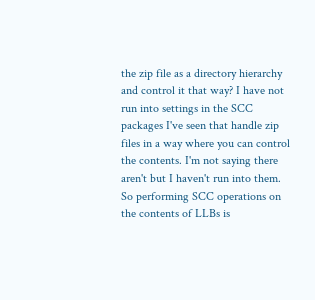the zip file as a directory hierarchy and control it that way? I have not run into settings in the SCC packages I've seen that handle zip files in a way where you can control the contents. I'm not saying there aren't but I haven't run into them. So performing SCC operations on the contents of LLBs is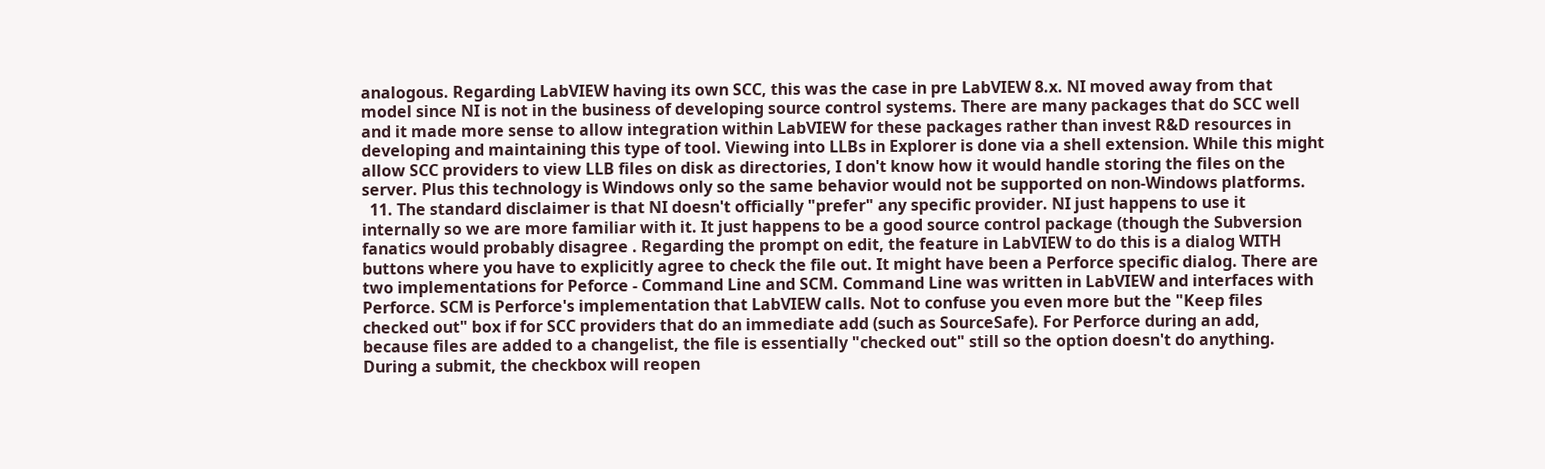analogous. Regarding LabVIEW having its own SCC, this was the case in pre LabVIEW 8.x. NI moved away from that model since NI is not in the business of developing source control systems. There are many packages that do SCC well and it made more sense to allow integration within LabVIEW for these packages rather than invest R&D resources in developing and maintaining this type of tool. Viewing into LLBs in Explorer is done via a shell extension. While this might allow SCC providers to view LLB files on disk as directories, I don't know how it would handle storing the files on the server. Plus this technology is Windows only so the same behavior would not be supported on non-Windows platforms.
  11. The standard disclaimer is that NI doesn't officially "prefer" any specific provider. NI just happens to use it internally so we are more familiar with it. It just happens to be a good source control package (though the Subversion fanatics would probably disagree . Regarding the prompt on edit, the feature in LabVIEW to do this is a dialog WITH buttons where you have to explicitly agree to check the file out. It might have been a Perforce specific dialog. There are two implementations for Peforce - Command Line and SCM. Command Line was written in LabVIEW and interfaces with Perforce. SCM is Perforce's implementation that LabVIEW calls. Not to confuse you even more but the "Keep files checked out" box if for SCC providers that do an immediate add (such as SourceSafe). For Perforce during an add, because files are added to a changelist, the file is essentially "checked out" still so the option doesn't do anything. During a submit, the checkbox will reopen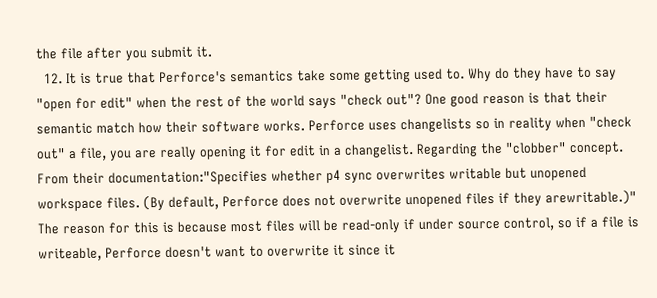the file after you submit it.
  12. It is true that Perforce's semantics take some getting used to. Why do they have to say "open for edit" when the rest of the world says "check out"? One good reason is that their semantic match how their software works. Perforce uses changelists so in reality when "check out" a file, you are really opening it for edit in a changelist. Regarding the "clobber" concept. From their documentation:"Specifies whether p4 sync overwrites writable but unopened workspace files. (By default, Perforce does not overwrite unopened files if they arewritable.)" The reason for this is because most files will be read-only if under source control, so if a file is writeable, Perforce doesn't want to overwrite it since it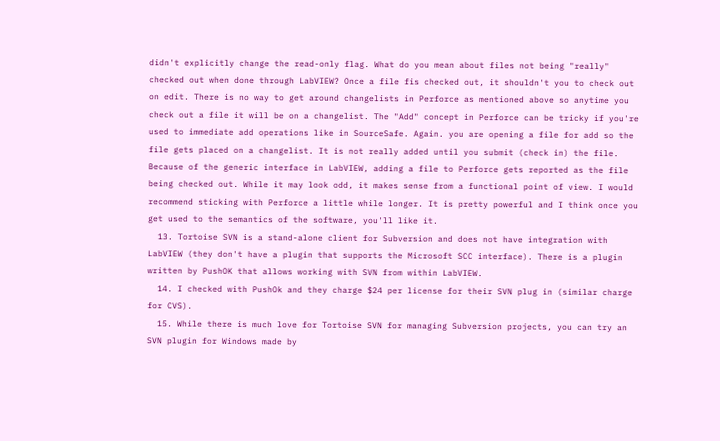didn't explicitly change the read-only flag. What do you mean about files not being "really" checked out when done through LabVIEW? Once a file fis checked out, it shouldn't you to check out on edit. There is no way to get around changelists in Perforce as mentioned above so anytime you check out a file it will be on a changelist. The "Add" concept in Perforce can be tricky if you're used to immediate add operations like in SourceSafe. Again. you are opening a file for add so the file gets placed on a changelist. It is not really added until you submit (check in) the file. Because of the generic interface in LabVIEW, adding a file to Perforce gets reported as the file being checked out. While it may look odd, it makes sense from a functional point of view. I would recommend sticking with Perforce a little while longer. It is pretty powerful and I think once you get used to the semantics of the software, you'll like it.
  13. Tortoise SVN is a stand-alone client for Subversion and does not have integration with LabVIEW (they don't have a plugin that supports the Microsoft SCC interface). There is a plugin written by PushOK that allows working with SVN from within LabVIEW.
  14. I checked with PushOk and they charge $24 per license for their SVN plug in (similar charge for CVS).
  15. While there is much love for Tortoise SVN for managing Subversion projects, you can try an SVN plugin for Windows made by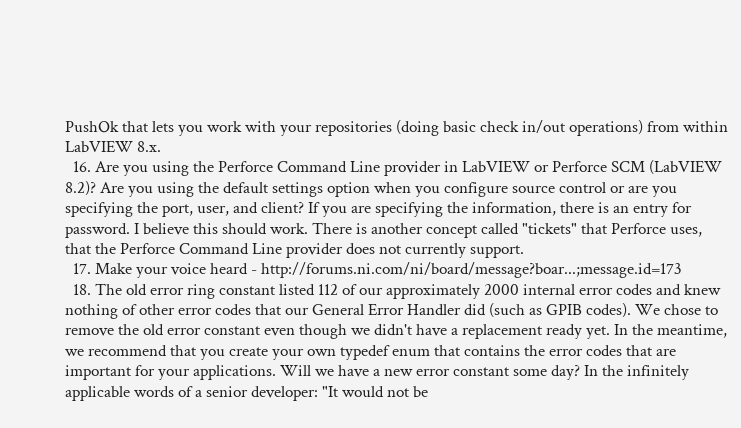PushOk that lets you work with your repositories (doing basic check in/out operations) from within LabVIEW 8.x.
  16. Are you using the Perforce Command Line provider in LabVIEW or Perforce SCM (LabVIEW 8.2)? Are you using the default settings option when you configure source control or are you specifying the port, user, and client? If you are specifying the information, there is an entry for password. I believe this should work. There is another concept called "tickets" that Perforce uses, that the Perforce Command Line provider does not currently support.
  17. Make your voice heard - http://forums.ni.com/ni/board/message?boar...;message.id=173
  18. The old error ring constant listed 112 of our approximately 2000 internal error codes and knew nothing of other error codes that our General Error Handler did (such as GPIB codes). We chose to remove the old error constant even though we didn't have a replacement ready yet. In the meantime, we recommend that you create your own typedef enum that contains the error codes that are important for your applications. Will we have a new error constant some day? In the infinitely applicable words of a senior developer: "It would not be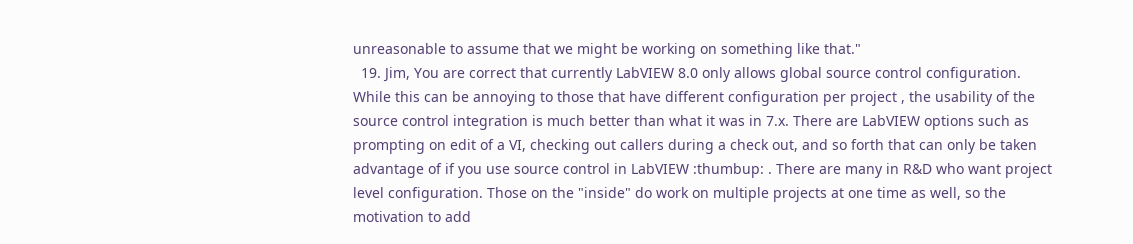unreasonable to assume that we might be working on something like that."
  19. Jim, You are correct that currently LabVIEW 8.0 only allows global source control configuration. While this can be annoying to those that have different configuration per project , the usability of the source control integration is much better than what it was in 7.x. There are LabVIEW options such as prompting on edit of a VI, checking out callers during a check out, and so forth that can only be taken advantage of if you use source control in LabVIEW :thumbup: . There are many in R&D who want project level configuration. Those on the "inside" do work on multiple projects at one time as well, so the motivation to add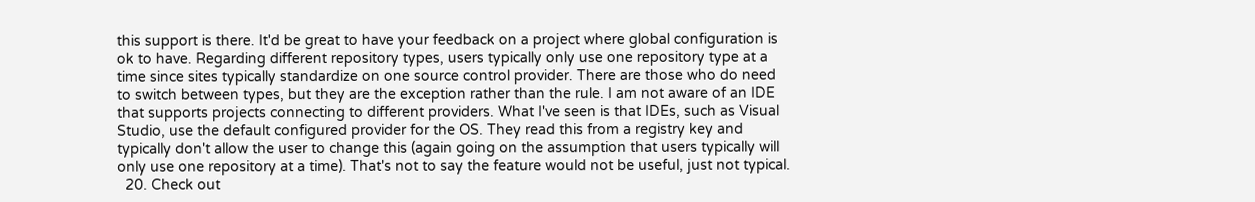this support is there. It'd be great to have your feedback on a project where global configuration is ok to have. Regarding different repository types, users typically only use one repository type at a time since sites typically standardize on one source control provider. There are those who do need to switch between types, but they are the exception rather than the rule. I am not aware of an IDE that supports projects connecting to different providers. What I've seen is that IDEs, such as Visual Studio, use the default configured provider for the OS. They read this from a registry key and typically don't allow the user to change this (again going on the assumption that users typically will only use one repository at a time). That's not to say the feature would not be useful, just not typical.
  20. Check out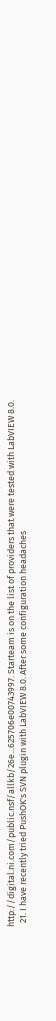http://digital.ni.com/public.nsf/allkb/26e...625706e00743997. Starteam is on the list of providers that were tested with LabVIEW 8.0.
  21. I have recently tried PushOK's SVN plugin with LabVIEW 8.0. After some configuration headaches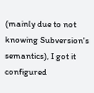(mainly due to not knowing Subversion's semantics), I got it configured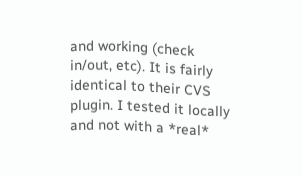and working (check in/out, etc). It is fairly identical to their CVS plugin. I tested it locally and not with a *real*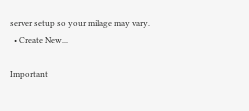server setup so your milage may vary.
  • Create New...

Important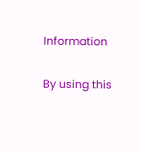Information

By using this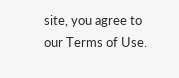site, you agree to our Terms of Use.